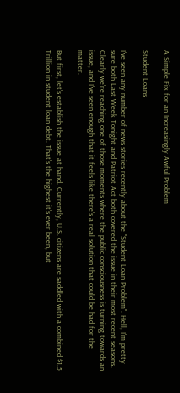A Simple Fix for an Increasingly Awful Problem

Student Loans

I've seen any number of news stories recently about the "Student Loan Problem". Hell, I'm pretty sure both Last Week Tonight and Patriot Act both covered the issue in their most recent seasons. Clearly we're reaching one of those moments where the public consciousness is turning towards an issue, and I've seen enough that it feels like there's a real solution that could be had for the matter.

But first, let's establish the issue at hand. Currently, U.S. citizens are saddled with a combined $1.5 Trillion in student loan debt. That's the highest it's ever been, but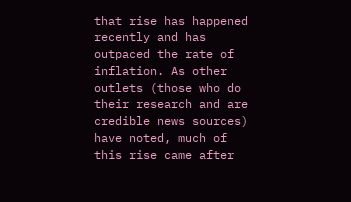that rise has happened recently and has outpaced the rate of inflation. As other outlets (those who do their research and are credible news sources) have noted, much of this rise came after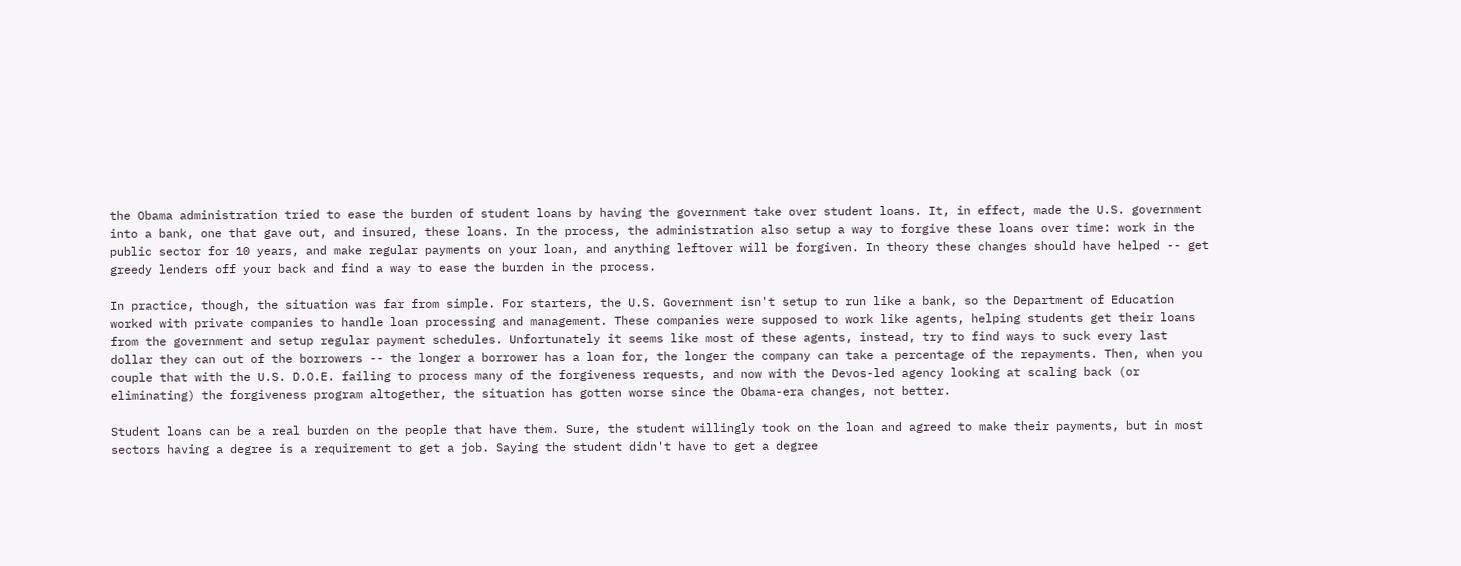the Obama administration tried to ease the burden of student loans by having the government take over student loans. It, in effect, made the U.S. government into a bank, one that gave out, and insured, these loans. In the process, the administration also setup a way to forgive these loans over time: work in the public sector for 10 years, and make regular payments on your loan, and anything leftover will be forgiven. In theory these changes should have helped -- get greedy lenders off your back and find a way to ease the burden in the process.

In practice, though, the situation was far from simple. For starters, the U.S. Government isn't setup to run like a bank, so the Department of Education worked with private companies to handle loan processing and management. These companies were supposed to work like agents, helping students get their loans from the government and setup regular payment schedules. Unfortunately it seems like most of these agents, instead, try to find ways to suck every last dollar they can out of the borrowers -- the longer a borrower has a loan for, the longer the company can take a percentage of the repayments. Then, when you couple that with the U.S. D.O.E. failing to process many of the forgiveness requests, and now with the Devos-led agency looking at scaling back (or eliminating) the forgiveness program altogether, the situation has gotten worse since the Obama-era changes, not better.

Student loans can be a real burden on the people that have them. Sure, the student willingly took on the loan and agreed to make their payments, but in most sectors having a degree is a requirement to get a job. Saying the student didn't have to get a degree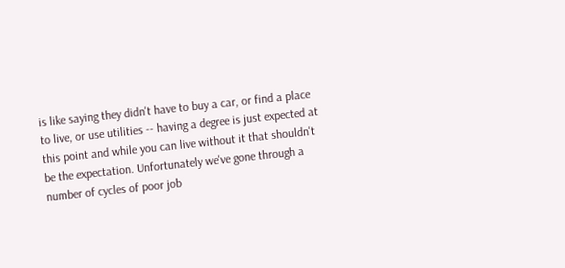is like saying they didn't have to buy a car, or find a place to live, or use utilities -- having a degree is just expected at this point and while you can live without it that shouldn't be the expectation. Unfortunately we've gone through a number of cycles of poor job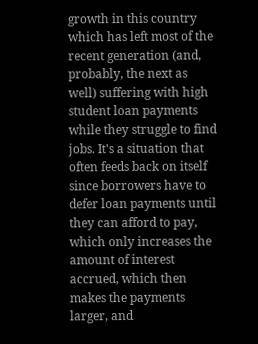growth in this country which has left most of the recent generation (and, probably, the next as well) suffering with high student loan payments while they struggle to find jobs. It's a situation that often feeds back on itself since borrowers have to defer loan payments until they can afford to pay, which only increases the amount of interest accrued, which then makes the payments larger, and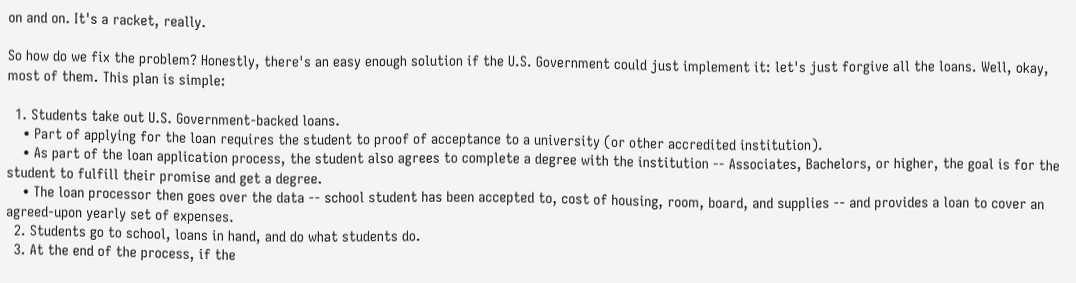on and on. It's a racket, really.

So how do we fix the problem? Honestly, there's an easy enough solution if the U.S. Government could just implement it: let's just forgive all the loans. Well, okay, most of them. This plan is simple:

  1. Students take out U.S. Government-backed loans.
    • Part of applying for the loan requires the student to proof of acceptance to a university (or other accredited institution).
    • As part of the loan application process, the student also agrees to complete a degree with the institution -- Associates, Bachelors, or higher, the goal is for the student to fulfill their promise and get a degree.
    • The loan processor then goes over the data -- school student has been accepted to, cost of housing, room, board, and supplies -- and provides a loan to cover an agreed-upon yearly set of expenses.
  2. Students go to school, loans in hand, and do what students do.
  3. At the end of the process, if the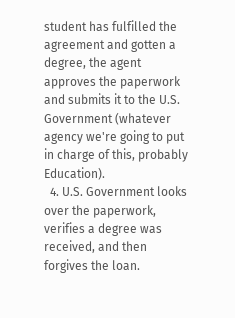student has fulfilled the agreement and gotten a degree, the agent approves the paperwork and submits it to the U.S. Government (whatever agency we're going to put in charge of this, probably Education).
  4. U.S. Government looks over the paperwork, verifies a degree was received, and then forgives the loan.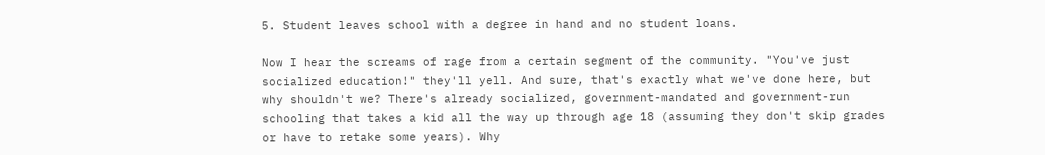5. Student leaves school with a degree in hand and no student loans.

Now I hear the screams of rage from a certain segment of the community. "You've just socialized education!" they'll yell. And sure, that's exactly what we've done here, but why shouldn't we? There's already socialized, government-mandated and government-run schooling that takes a kid all the way up through age 18 (assuming they don't skip grades or have to retake some years). Why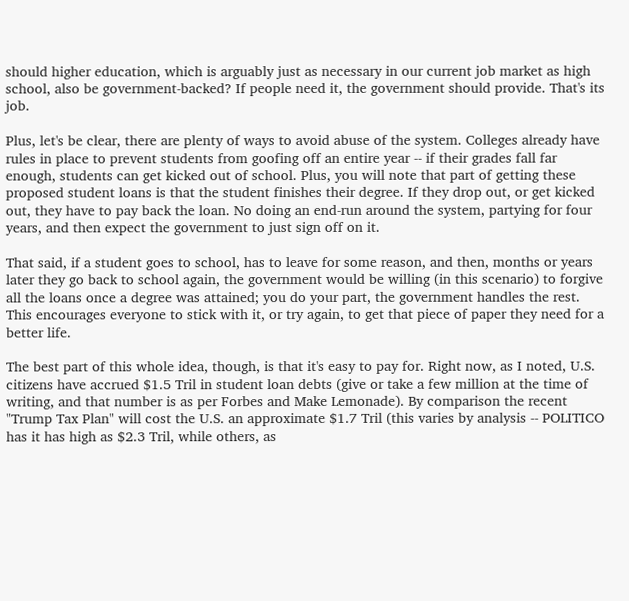should higher education, which is arguably just as necessary in our current job market as high school, also be government-backed? If people need it, the government should provide. That's its job.

Plus, let's be clear, there are plenty of ways to avoid abuse of the system. Colleges already have rules in place to prevent students from goofing off an entire year -- if their grades fall far enough, students can get kicked out of school. Plus, you will note that part of getting these proposed student loans is that the student finishes their degree. If they drop out, or get kicked out, they have to pay back the loan. No doing an end-run around the system, partying for four years, and then expect the government to just sign off on it.

That said, if a student goes to school, has to leave for some reason, and then, months or years later they go back to school again, the government would be willing (in this scenario) to forgive all the loans once a degree was attained; you do your part, the government handles the rest. This encourages everyone to stick with it, or try again, to get that piece of paper they need for a better life.

The best part of this whole idea, though, is that it's easy to pay for. Right now, as I noted, U.S. citizens have accrued $1.5 Tril in student loan debts (give or take a few million at the time of writing, and that number is as per Forbes and Make Lemonade). By comparison the recent "Trump Tax Plan" will cost the U.S. an approximate $1.7 Tril (this varies by analysis -- POLITICO has it has high as $2.3 Tril, while others, as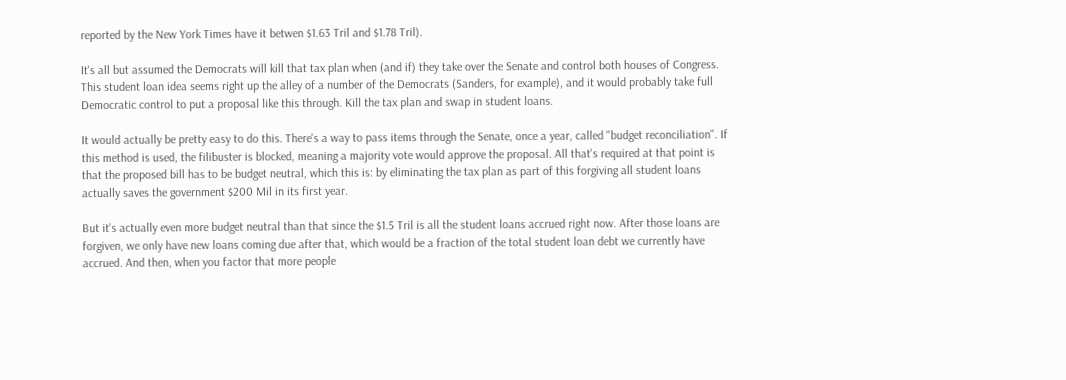reported by the New York Times have it betwen $1.63 Tril and $1.78 Tril).

It's all but assumed the Democrats will kill that tax plan when (and if) they take over the Senate and control both houses of Congress. This student loan idea seems right up the alley of a number of the Democrats (Sanders, for example), and it would probably take full Democratic control to put a proposal like this through. Kill the tax plan and swap in student loans.

It would actually be pretty easy to do this. There's a way to pass items through the Senate, once a year, called "budget reconciliation". If this method is used, the filibuster is blocked, meaning a majority vote would approve the proposal. All that's required at that point is that the proposed bill has to be budget neutral, which this is: by eliminating the tax plan as part of this forgiving all student loans actually saves the government $200 Mil in its first year.

But it's actually even more budget neutral than that since the $1.5 Tril is all the student loans accrued right now. After those loans are forgiven, we only have new loans coming due after that, which would be a fraction of the total student loan debt we currently have accrued. And then, when you factor that more people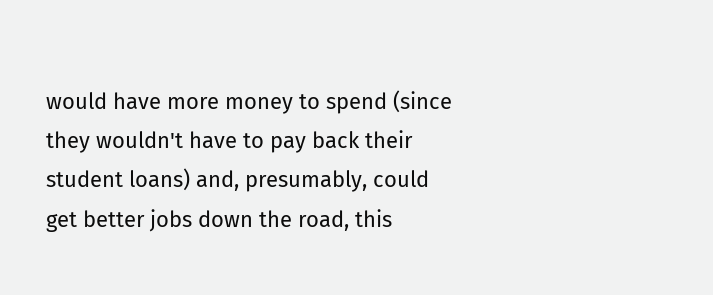would have more money to spend (since they wouldn't have to pay back their student loans) and, presumably, could get better jobs down the road, this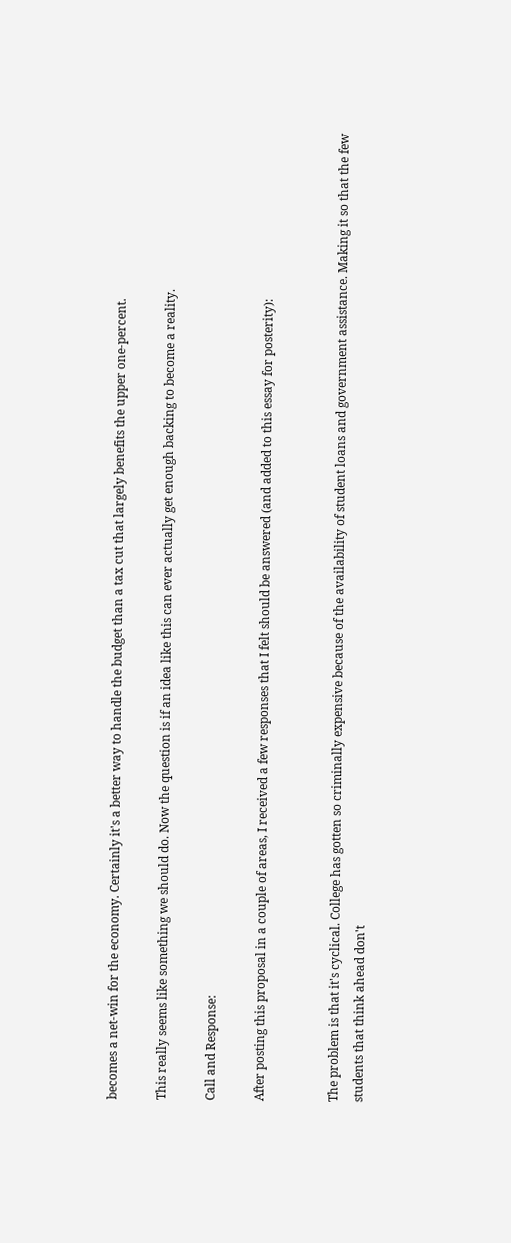becomes a net-win for the economy. Certainly it's a better way to handle the budget than a tax cut that largely benefits the upper one-percent.

This really seems like something we should do. Now the question is if an idea like this can ever actually get enough backing to become a reality.

Call and Response:

After posting this proposal in a couple of areas, I received a few responses that I felt should be answered (and added to this essay for posterity):


The problem is that it's cyclical. College has gotten so criminally expensive because of the availability of student loans and government assistance. Making it so that the few students that think ahead don't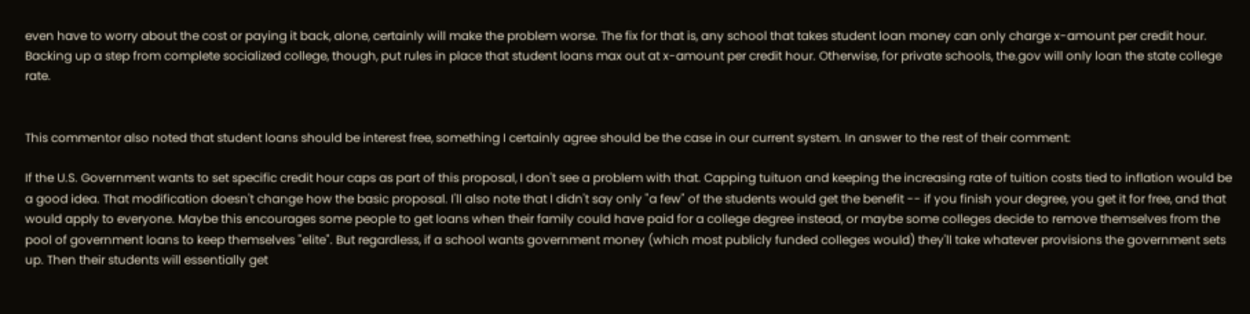even have to worry about the cost or paying it back, alone, certainly will make the problem worse. The fix for that is, any school that takes student loan money can only charge x-amount per credit hour. Backing up a step from complete socialized college, though, put rules in place that student loans max out at x-amount per credit hour. Otherwise, for private schools, the.gov will only loan the state college rate.


This commentor also noted that student loans should be interest free, something I certainly agree should be the case in our current system. In answer to the rest of their comment:

If the U.S. Government wants to set specific credit hour caps as part of this proposal, I don't see a problem with that. Capping tuituon and keeping the increasing rate of tuition costs tied to inflation would be a good idea. That modification doesn't change how the basic proposal. I'll also note that I didn't say only "a few" of the students would get the benefit -- if you finish your degree, you get it for free, and that would apply to everyone. Maybe this encourages some people to get loans when their family could have paid for a college degree instead, or maybe some colleges decide to remove themselves from the pool of government loans to keep themselves "elite". But regardless, if a school wants government money (which most publicly funded colleges would) they'll take whatever provisions the government sets up. Then their students will essentially get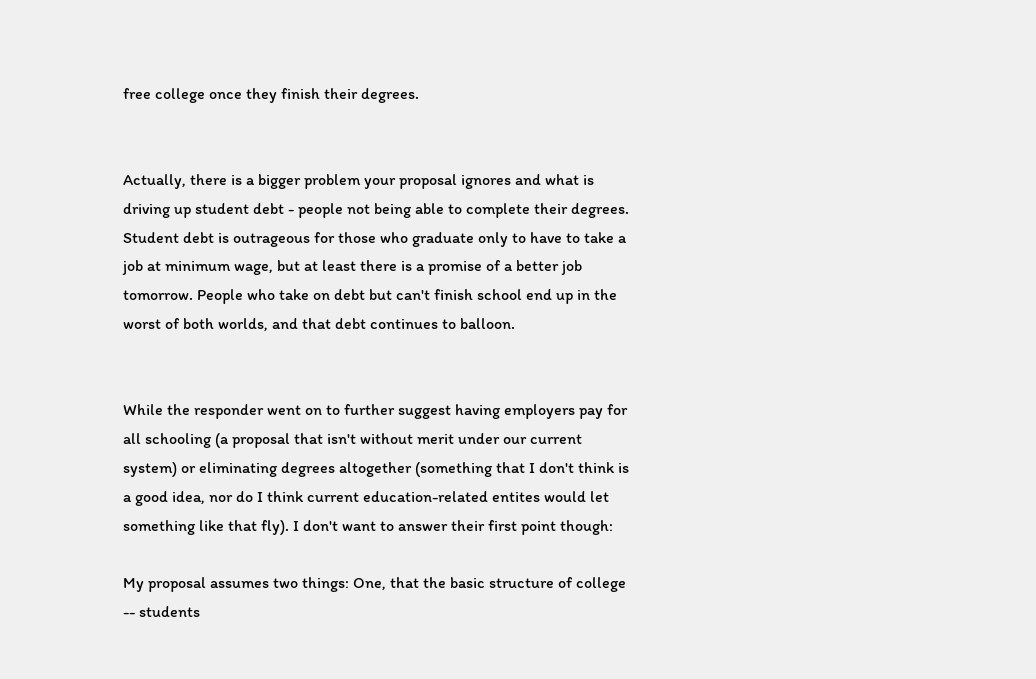free college once they finish their degrees.


Actually, there is a bigger problem your proposal ignores and what is driving up student debt - people not being able to complete their degrees. Student debt is outrageous for those who graduate only to have to take a job at minimum wage, but at least there is a promise of a better job tomorrow. People who take on debt but can't finish school end up in the worst of both worlds, and that debt continues to balloon.


While the responder went on to further suggest having employers pay for all schooling (a proposal that isn't without merit under our current system) or eliminating degrees altogether (something that I don't think is a good idea, nor do I think current education-related entites would let something like that fly). I don't want to answer their first point though:

My proposal assumes two things: One, that the basic structure of college -- students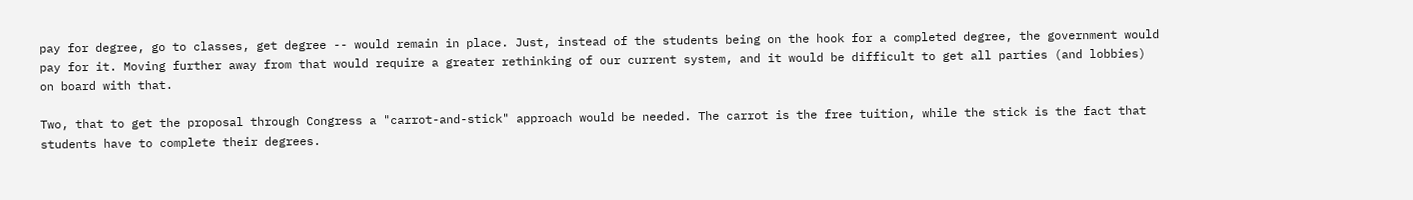pay for degree, go to classes, get degree -- would remain in place. Just, instead of the students being on the hook for a completed degree, the government would pay for it. Moving further away from that would require a greater rethinking of our current system, and it would be difficult to get all parties (and lobbies) on board with that.

Two, that to get the proposal through Congress a "carrot-and-stick" approach would be needed. The carrot is the free tuition, while the stick is the fact that students have to complete their degrees.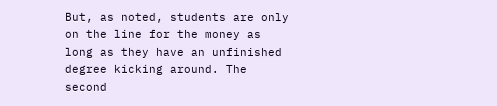But, as noted, students are only on the line for the money as long as they have an unfinished degree kicking around. The second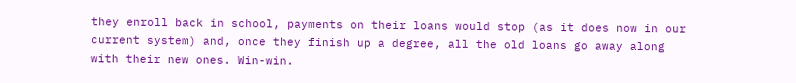they enroll back in school, payments on their loans would stop (as it does now in our current system) and, once they finish up a degree, all the old loans go away along with their new ones. Win-win.